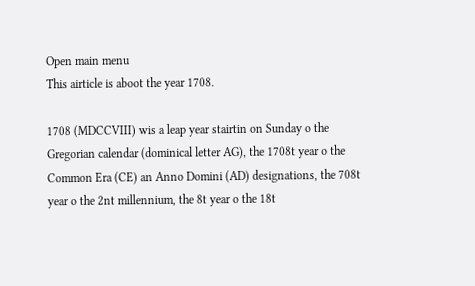Open main menu
This airticle is aboot the year 1708.

1708 (MDCCVIII) wis a leap year stairtin on Sunday o the Gregorian calendar (dominical letter AG), the 1708t year o the Common Era (CE) an Anno Domini (AD) designations, the 708t year o the 2nt millennium, the 8t year o the 18t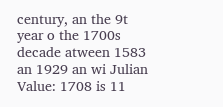century, an the 9t year o the 1700s decade atween 1583 an 1929 an wi Julian Value: 1708 is 11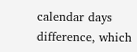calendar days difference, which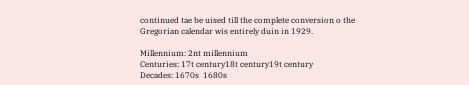continued tae be uised till the complete conversion o the Gregorian calendar wis entirely duin in 1929.

Millennium: 2nt millennium
Centuries: 17t century18t century19t century
Decades: 1670s  1680s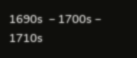1690s  – 1700s –  1710s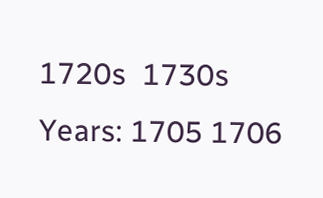1720s  1730s
Years: 1705 1706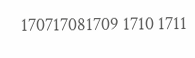170717081709 1710 1711